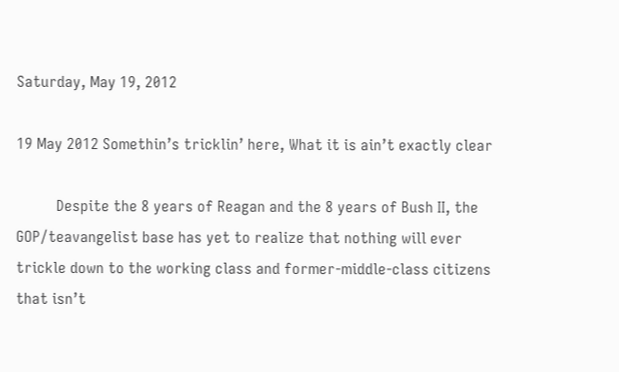Saturday, May 19, 2012

19 May 2012 Somethin’s tricklin’ here, What it is ain’t exactly clear

          Despite the 8 years of Reagan and the 8 years of Bush II, the GOP/teavangelist base has yet to realize that nothing will ever trickle down to the working class and former-middle-class citizens that isn’t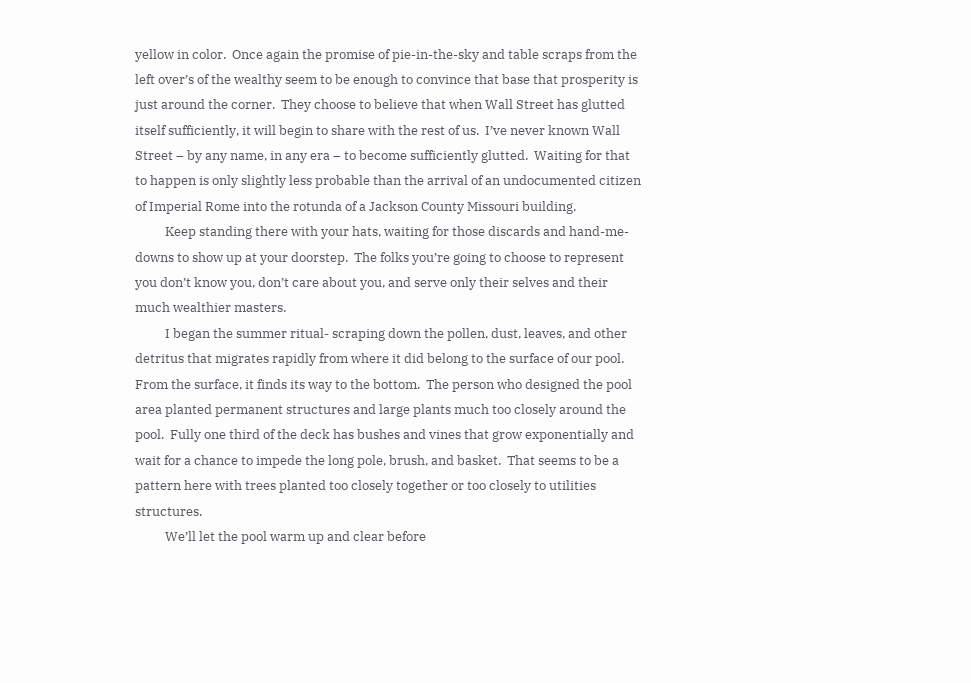yellow in color.  Once again the promise of pie-in-the-sky and table scraps from the left over’s of the wealthy seem to be enough to convince that base that prosperity is just around the corner.  They choose to believe that when Wall Street has glutted itself sufficiently, it will begin to share with the rest of us.  I’ve never known Wall Street – by any name, in any era – to become sufficiently glutted.  Waiting for that to happen is only slightly less probable than the arrival of an undocumented citizen of Imperial Rome into the rotunda of a Jackson County Missouri building.
          Keep standing there with your hats, waiting for those discards and hand-me-downs to show up at your doorstep.  The folks you’re going to choose to represent you don’t know you, don’t care about you, and serve only their selves and their much wealthier masters.
          I began the summer ritual- scraping down the pollen, dust, leaves, and other detritus that migrates rapidly from where it did belong to the surface of our pool.  From the surface, it finds its way to the bottom.  The person who designed the pool area planted permanent structures and large plants much too closely around the pool.  Fully one third of the deck has bushes and vines that grow exponentially and wait for a chance to impede the long pole, brush, and basket.  That seems to be a pattern here with trees planted too closely together or too closely to utilities structures.
          We’ll let the pool warm up and clear before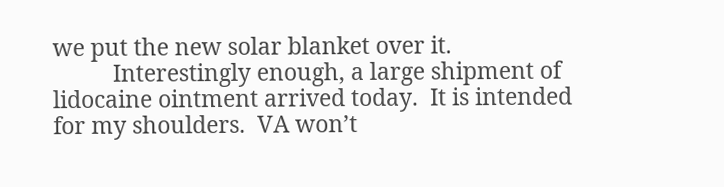we put the new solar blanket over it.
          Interestingly enough, a large shipment of lidocaine ointment arrived today.  It is intended for my shoulders.  VA won’t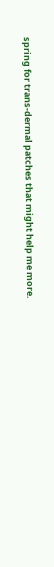spring for trans-dermal patches that might help me more.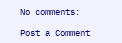No comments:

Post a Comment